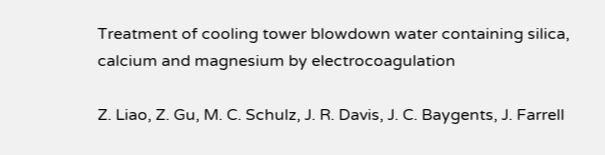Treatment of cooling tower blowdown water containing silica, calcium and magnesium by electrocoagulation

Z. Liao, Z. Gu, M. C. Schulz, J. R. Davis, J. C. Baygents, J. Farrell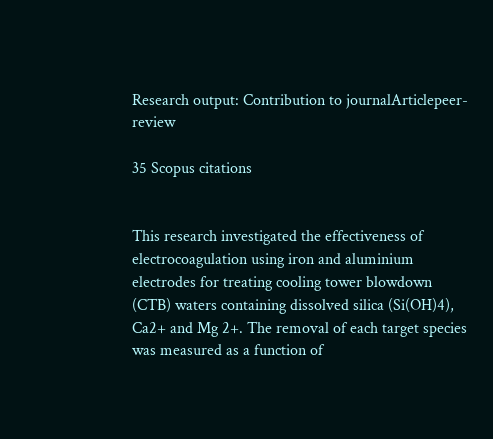Research output: Contribution to journalArticlepeer-review

35 Scopus citations


This research investigated the effectiveness of electrocoagulation using iron and aluminium electrodes for treating cooling tower blowdown (CTB) waters containing dissolved silica (Si(OH)4), Ca2+ and Mg 2+. The removal of each target species was measured as a function of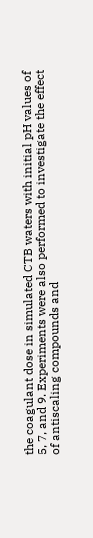the coagulant dose in simulated CTB waters with initial pH values of 5, 7, and 9. Experiments were also performed to investigate the effect of antiscaling compounds and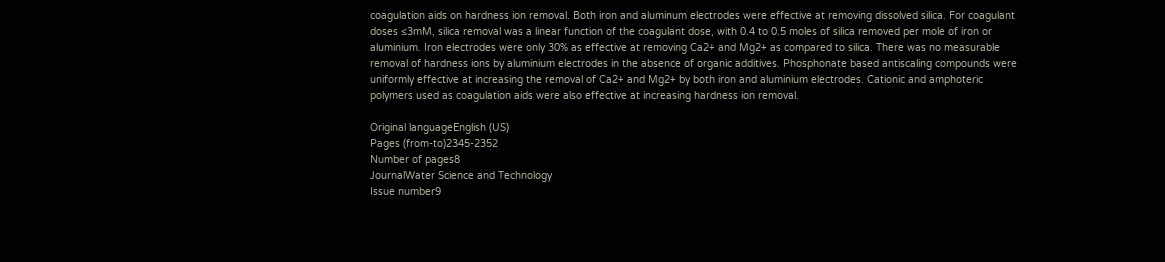coagulation aids on hardness ion removal. Both iron and aluminum electrodes were effective at removing dissolved silica. For coagulant doses ≤3mM, silica removal was a linear function of the coagulant dose, with 0.4 to 0.5 moles of silica removed per mole of iron or aluminium. Iron electrodes were only 30% as effective at removing Ca2+ and Mg2+ as compared to silica. There was no measurable removal of hardness ions by aluminium electrodes in the absence of organic additives. Phosphonate based antiscaling compounds were uniformly effective at increasing the removal of Ca2+ and Mg2+ by both iron and aluminium electrodes. Cationic and amphoteric polymers used as coagulation aids were also effective at increasing hardness ion removal.

Original languageEnglish (US)
Pages (from-to)2345-2352
Number of pages8
JournalWater Science and Technology
Issue number9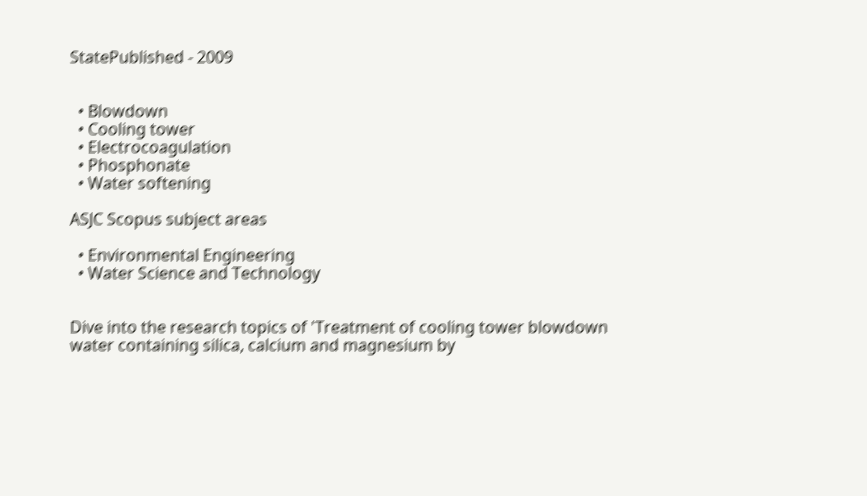StatePublished - 2009


  • Blowdown
  • Cooling tower
  • Electrocoagulation
  • Phosphonate
  • Water softening

ASJC Scopus subject areas

  • Environmental Engineering
  • Water Science and Technology


Dive into the research topics of 'Treatment of cooling tower blowdown water containing silica, calcium and magnesium by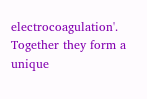electrocoagulation'. Together they form a unique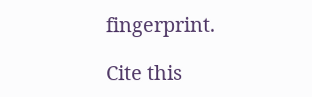fingerprint.

Cite this